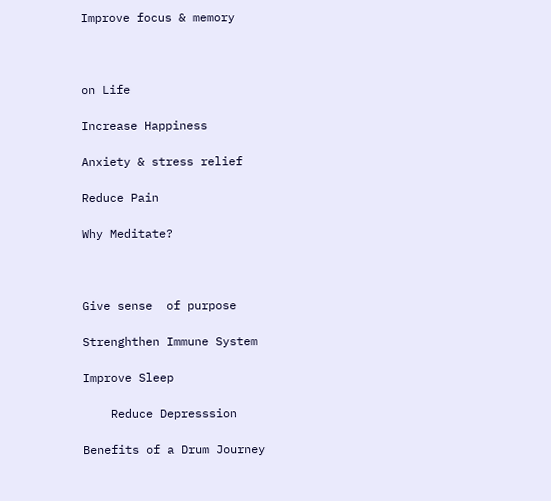Improve focus & memory



on Life

Increase Happiness

Anxiety & stress relief

Reduce Pain

Why Meditate?



Give sense  of purpose

Strenghthen Immune System

Improve Sleep

    Reduce Depresssion

Benefits of a Drum Journey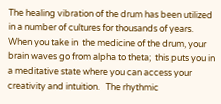The healing vibration of the drum has been utilized in a number of cultures for thousands of years.  When you take in  the medicine of the drum, your brain waves go from alpha to theta;  this puts you in a meditative state where you can access your creativity and intuition.   The rhythmic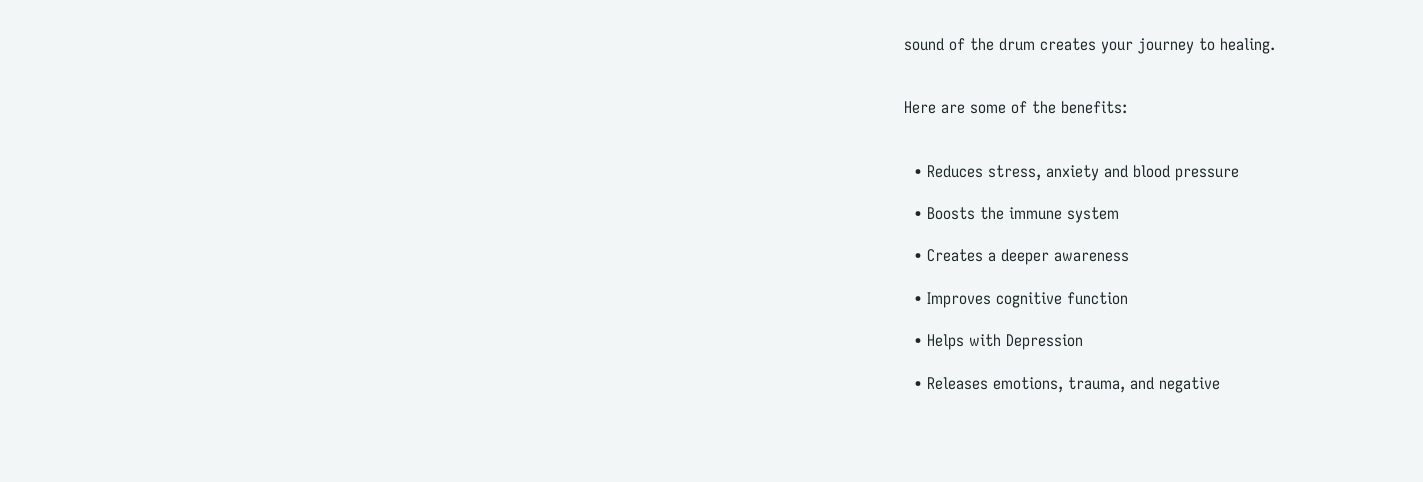sound of the drum creates your journey to healing.


Here are some of the benefits:


  • Reduces stress, anxiety and blood pressure

  • Boosts the immune system

  • Creates a deeper awareness

  • Improves cognitive function

  • Helps with Depression

  • Releases emotions, trauma, and negative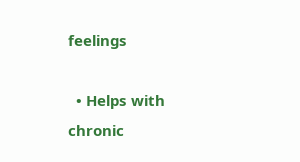feelings

  • Helps with chronic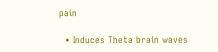pain

  • Induces Theta brain waves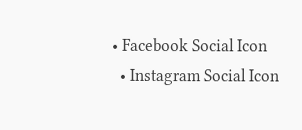• Facebook Social Icon
  • Instagram Social Icon